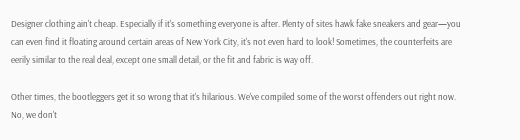Designer clothing ain't cheap. Especially if it's something everyone is after. Plenty of sites hawk fake sneakers and gear—you can even find it floating around certain areas of New York City, it's not even hard to look! Sometimes, the counterfeits are eerily similar to the real deal, except one small detail, or the fit and fabric is way off.

Other times, the bootleggers get it so wrong that it's hilarious. We've compiled some of the worst offenders out right now. No, we don't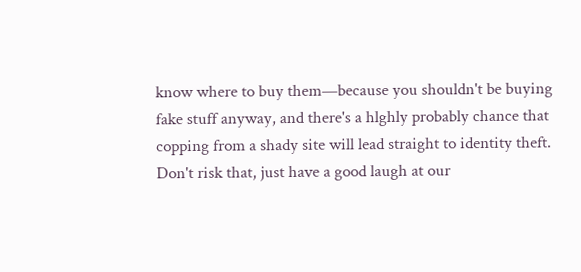know where to buy them—because you shouldn't be buying fake stuff anyway, and there's a hlghly probably chance that copping from a shady site will lead straight to identity theft. Don't risk that, just have a good laugh at our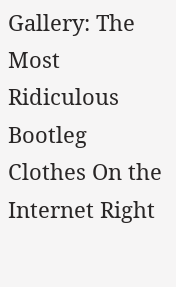Gallery: The Most Ridiculous Bootleg Clothes On the Internet Right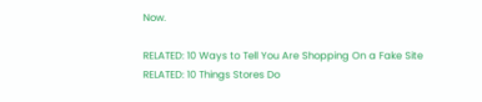Now.

RELATED: 10 Ways to Tell You Are Shopping On a Fake Site
RELATED: 10 Things Stores Do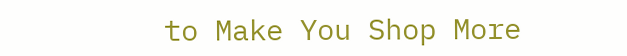to Make You Shop More